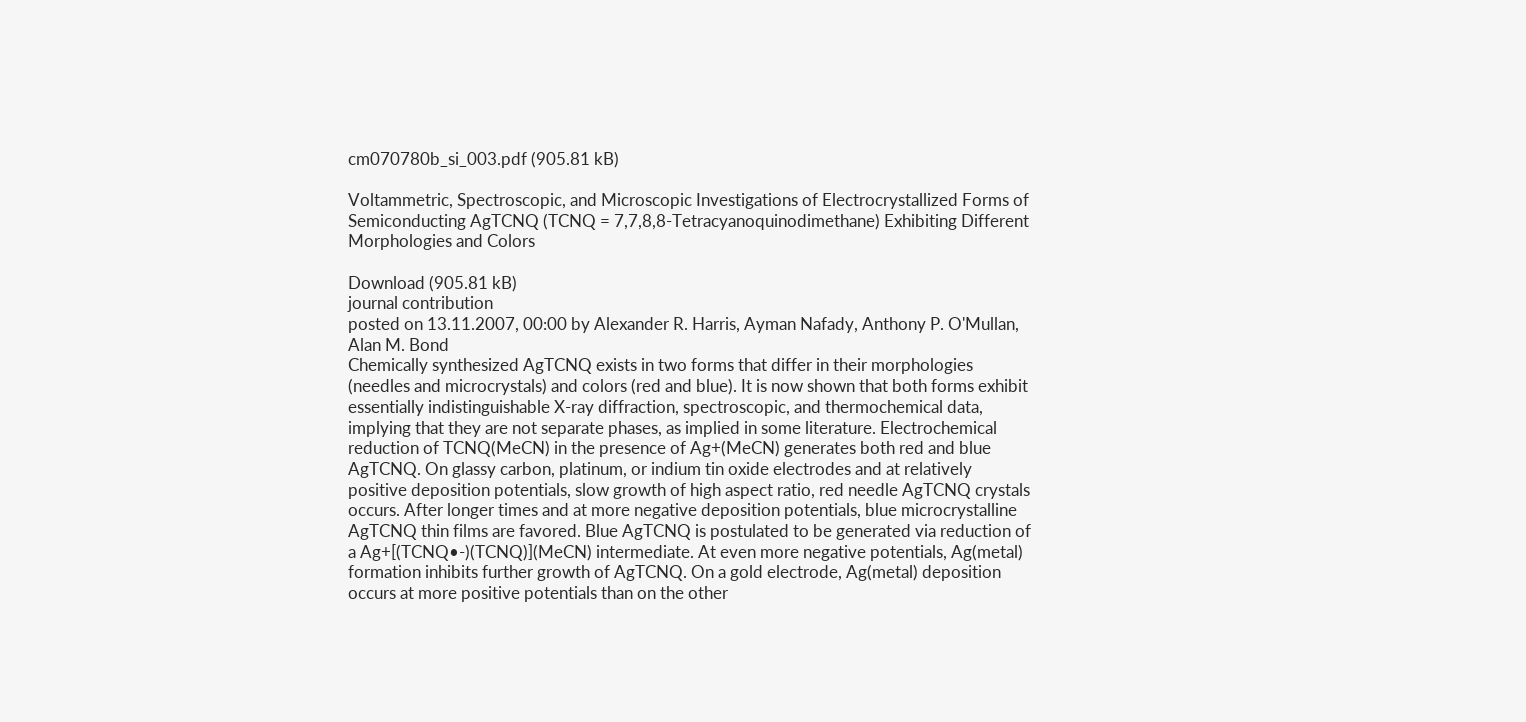cm070780b_si_003.pdf (905.81 kB)

Voltammetric, Spectroscopic, and Microscopic Investigations of Electrocrystallized Forms of Semiconducting AgTCNQ (TCNQ = 7,7,8,8-Tetracyanoquinodimethane) Exhibiting Different Morphologies and Colors

Download (905.81 kB)
journal contribution
posted on 13.11.2007, 00:00 by Alexander R. Harris, Ayman Nafady, Anthony P. O'Mullan, Alan M. Bond
Chemically synthesized AgTCNQ exists in two forms that differ in their morphologies (needles and microcrystals) and colors (red and blue). It is now shown that both forms exhibit essentially indistinguishable X-ray diffraction, spectroscopic, and thermochemical data, implying that they are not separate phases, as implied in some literature. Electrochemical reduction of TCNQ(MeCN) in the presence of Ag+(MeCN) generates both red and blue AgTCNQ. On glassy carbon, platinum, or indium tin oxide electrodes and at relatively positive deposition potentials, slow growth of high aspect ratio, red needle AgTCNQ crystals occurs. After longer times and at more negative deposition potentials, blue microcrystalline AgTCNQ thin films are favored. Blue AgTCNQ is postulated to be generated via reduction of a Ag+[(TCNQ•-)(TCNQ)](MeCN) intermediate. At even more negative potentials, Ag(metal) formation inhibits further growth of AgTCNQ. On a gold electrode, Ag(metal) deposition occurs at more positive potentials than on the other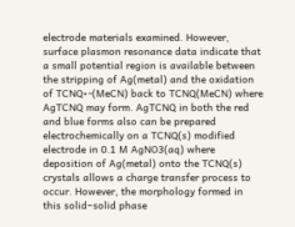electrode materials examined. However, surface plasmon resonance data indicate that a small potential region is available between the stripping of Ag(metal) and the oxidation of TCNQ•-(MeCN) back to TCNQ(MeCN) where AgTCNQ may form. AgTCNQ in both the red and blue forms also can be prepared electrochemically on a TCNQ(s) modified electrode in 0.1 M AgNO3(aq) where deposition of Ag(metal) onto the TCNQ(s) crystals allows a charge transfer process to occur. However, the morphology formed in this solid−solid phase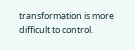transformation is more difficult to control.